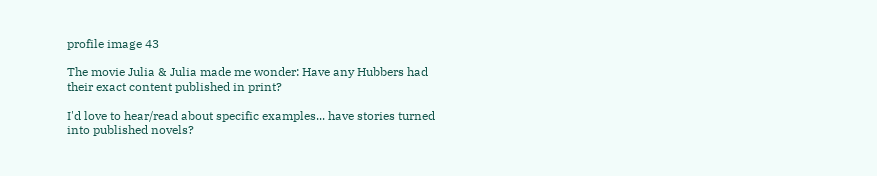profile image 43

The movie Julia & Julia made me wonder: Have any Hubbers had their exact content published in print?

I'd love to hear/read about specific examples... have stories turned into published novels?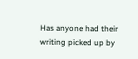Has anyone had their writing picked up by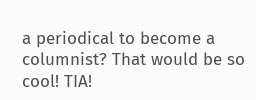a periodical to become a columnist? That would be so cool! TIA!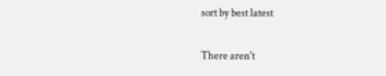sort by best latest

There aren't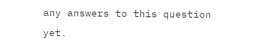any answers to this question yet.